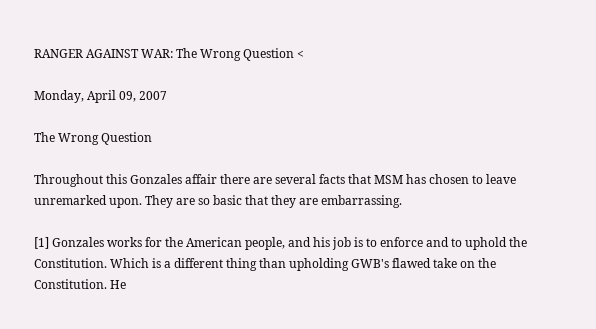RANGER AGAINST WAR: The Wrong Question <

Monday, April 09, 2007

The Wrong Question

Throughout this Gonzales affair there are several facts that MSM has chosen to leave unremarked upon. They are so basic that they are embarrassing.

[1] Gonzales works for the American people, and his job is to enforce and to uphold the Constitution. Which is a different thing than upholding GWB's flawed take on the Constitution. He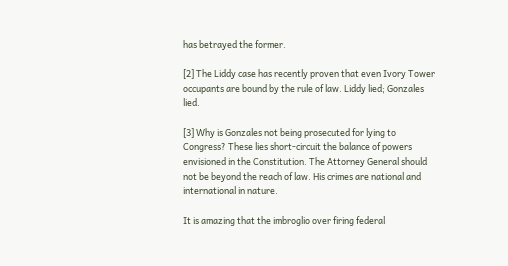has betrayed the former.

[2] The Liddy case has recently proven that even Ivory Tower occupants are bound by the rule of law. Liddy lied; Gonzales lied.

[3] Why is Gonzales not being prosecuted for lying to Congress? These lies short-circuit the balance of powers envisioned in the Constitution. The Attorney General should not be beyond the reach of law. His crimes are national and international in nature.

It is amazing that the imbroglio over firing federal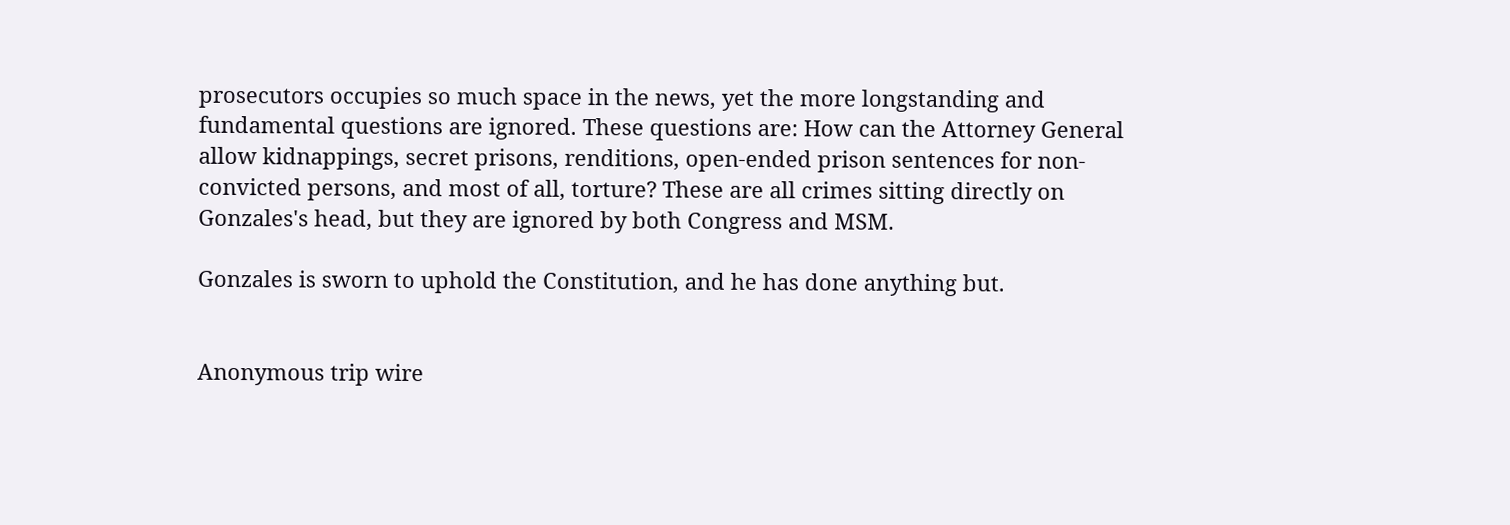prosecutors occupies so much space in the news, yet the more longstanding and fundamental questions are ignored. These questions are: How can the Attorney General allow kidnappings, secret prisons, renditions, open-ended prison sentences for non-convicted persons, and most of all, torture? These are all crimes sitting directly on Gonzales's head, but they are ignored by both Congress and MSM.

Gonzales is sworn to uphold the Constitution, and he has done anything but.


Anonymous trip wire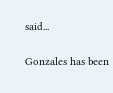said...

Gonzales has been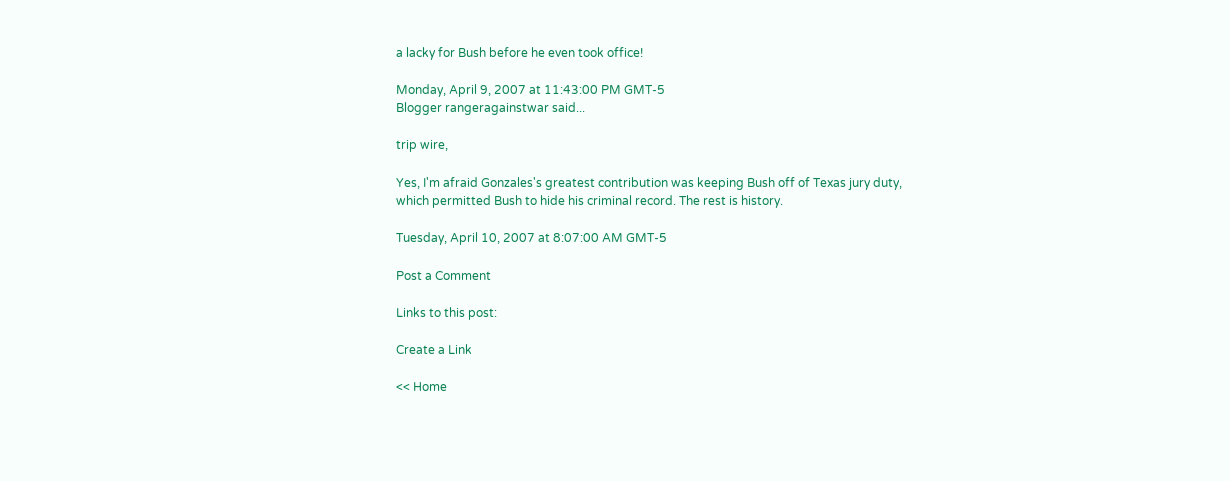a lacky for Bush before he even took office!

Monday, April 9, 2007 at 11:43:00 PM GMT-5
Blogger rangeragainstwar said...

trip wire,

Yes, I'm afraid Gonzales's greatest contribution was keeping Bush off of Texas jury duty, which permitted Bush to hide his criminal record. The rest is history.

Tuesday, April 10, 2007 at 8:07:00 AM GMT-5

Post a Comment

Links to this post:

Create a Link

<< Home